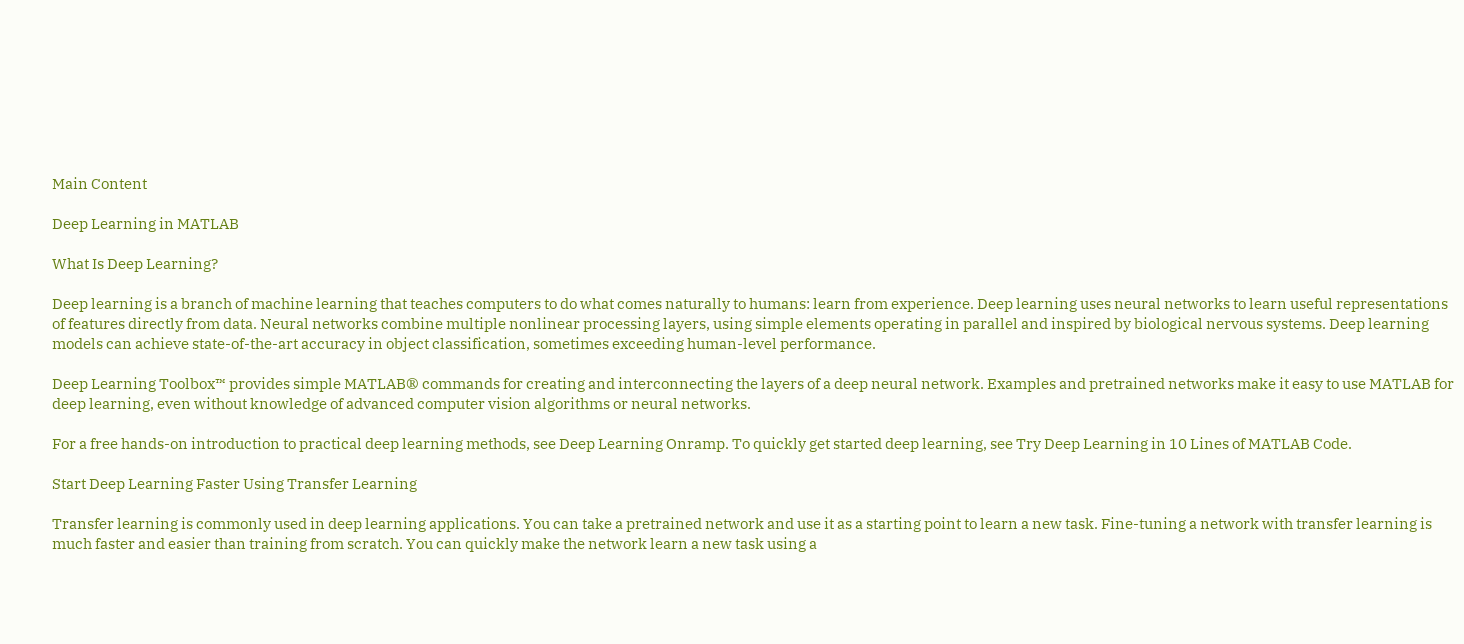Main Content

Deep Learning in MATLAB

What Is Deep Learning?

Deep learning is a branch of machine learning that teaches computers to do what comes naturally to humans: learn from experience. Deep learning uses neural networks to learn useful representations of features directly from data. Neural networks combine multiple nonlinear processing layers, using simple elements operating in parallel and inspired by biological nervous systems. Deep learning models can achieve state-of-the-art accuracy in object classification, sometimes exceeding human-level performance.

Deep Learning Toolbox™ provides simple MATLAB® commands for creating and interconnecting the layers of a deep neural network. Examples and pretrained networks make it easy to use MATLAB for deep learning, even without knowledge of advanced computer vision algorithms or neural networks.

For a free hands-on introduction to practical deep learning methods, see Deep Learning Onramp. To quickly get started deep learning, see Try Deep Learning in 10 Lines of MATLAB Code.

Start Deep Learning Faster Using Transfer Learning

Transfer learning is commonly used in deep learning applications. You can take a pretrained network and use it as a starting point to learn a new task. Fine-tuning a network with transfer learning is much faster and easier than training from scratch. You can quickly make the network learn a new task using a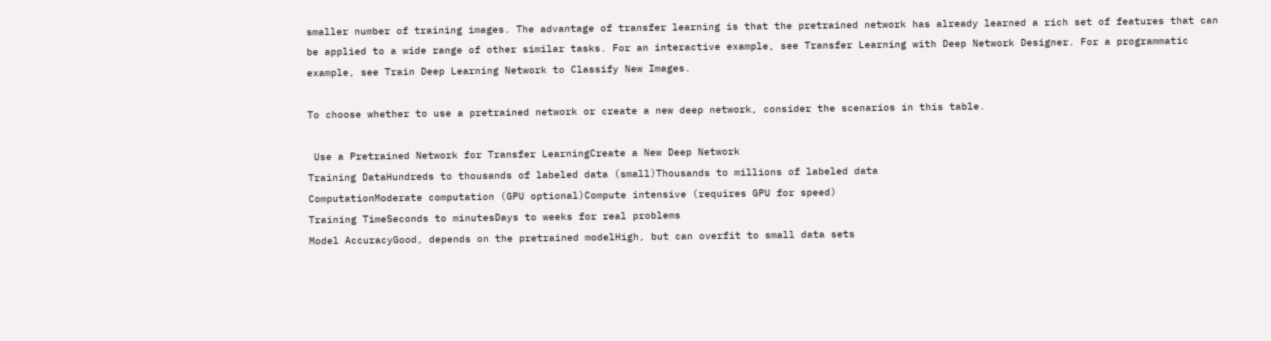smaller number of training images. The advantage of transfer learning is that the pretrained network has already learned a rich set of features that can be applied to a wide range of other similar tasks. For an interactive example, see Transfer Learning with Deep Network Designer. For a programmatic example, see Train Deep Learning Network to Classify New Images.

To choose whether to use a pretrained network or create a new deep network, consider the scenarios in this table.

 Use a Pretrained Network for Transfer LearningCreate a New Deep Network
Training DataHundreds to thousands of labeled data (small)Thousands to millions of labeled data
ComputationModerate computation (GPU optional)Compute intensive (requires GPU for speed)
Training TimeSeconds to minutesDays to weeks for real problems
Model AccuracyGood, depends on the pretrained modelHigh, but can overfit to small data sets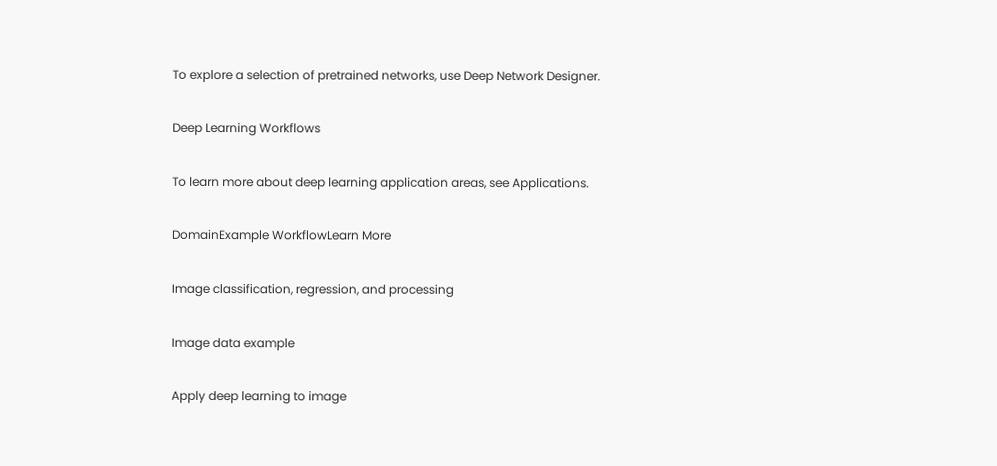To explore a selection of pretrained networks, use Deep Network Designer.

Deep Learning Workflows

To learn more about deep learning application areas, see Applications.

DomainExample WorkflowLearn More

Image classification, regression, and processing

Image data example

Apply deep learning to image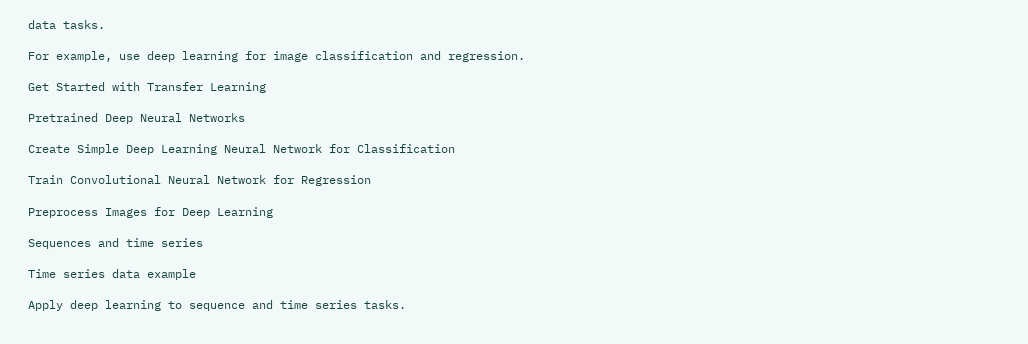data tasks.

For example, use deep learning for image classification and regression.

Get Started with Transfer Learning

Pretrained Deep Neural Networks

Create Simple Deep Learning Neural Network for Classification

Train Convolutional Neural Network for Regression

Preprocess Images for Deep Learning

Sequences and time series

Time series data example

Apply deep learning to sequence and time series tasks.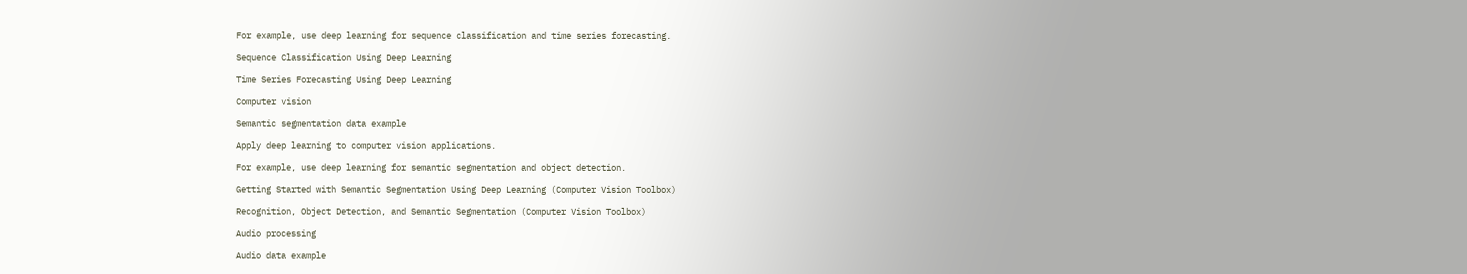For example, use deep learning for sequence classification and time series forecasting.

Sequence Classification Using Deep Learning

Time Series Forecasting Using Deep Learning

Computer vision

Semantic segmentation data example

Apply deep learning to computer vision applications.

For example, use deep learning for semantic segmentation and object detection.

Getting Started with Semantic Segmentation Using Deep Learning (Computer Vision Toolbox)

Recognition, Object Detection, and Semantic Segmentation (Computer Vision Toolbox)

Audio processing

Audio data example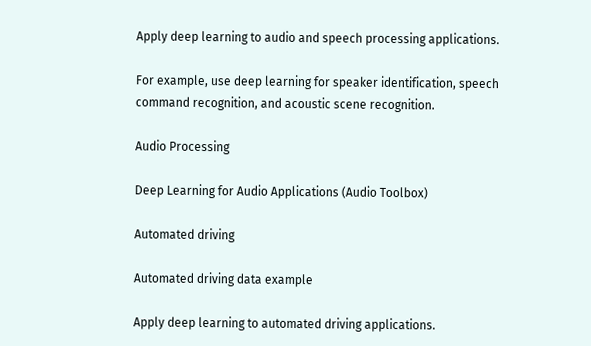Apply deep learning to audio and speech processing applications.

For example, use deep learning for speaker identification, speech command recognition, and acoustic scene recognition.

Audio Processing

Deep Learning for Audio Applications (Audio Toolbox)

Automated driving

Automated driving data example

Apply deep learning to automated driving applications.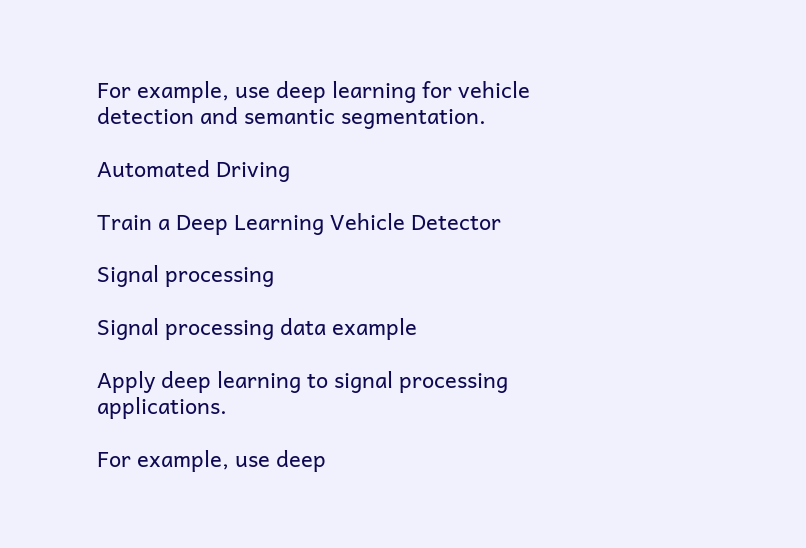For example, use deep learning for vehicle detection and semantic segmentation.

Automated Driving

Train a Deep Learning Vehicle Detector

Signal processing

Signal processing data example

Apply deep learning to signal processing applications.

For example, use deep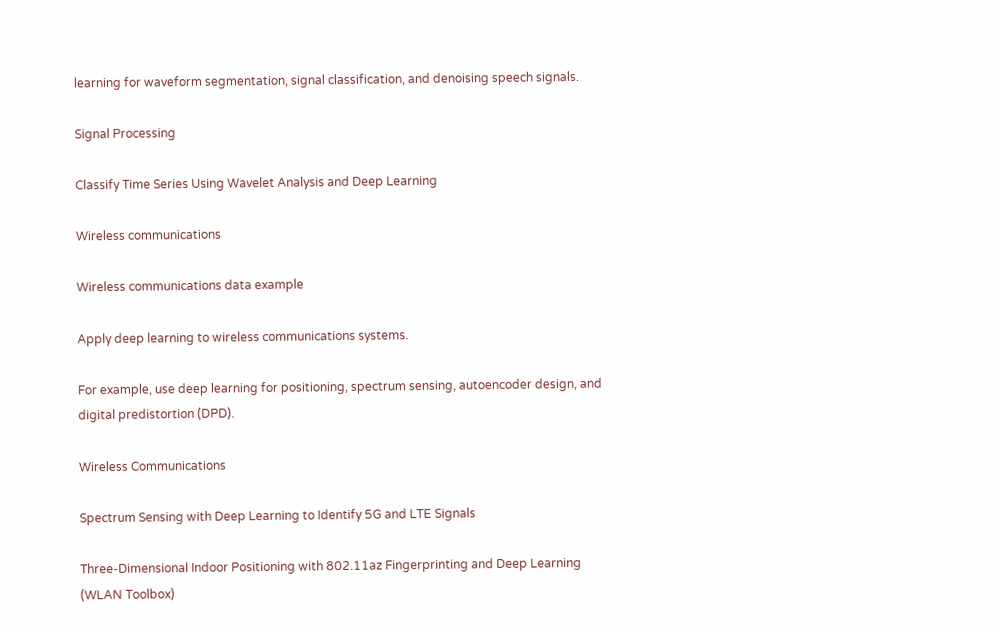learning for waveform segmentation, signal classification, and denoising speech signals.

Signal Processing

Classify Time Series Using Wavelet Analysis and Deep Learning

Wireless communications

Wireless communications data example

Apply deep learning to wireless communications systems.

For example, use deep learning for positioning, spectrum sensing, autoencoder design, and digital predistortion (DPD).

Wireless Communications

Spectrum Sensing with Deep Learning to Identify 5G and LTE Signals

Three-Dimensional Indoor Positioning with 802.11az Fingerprinting and Deep Learning (WLAN Toolbox)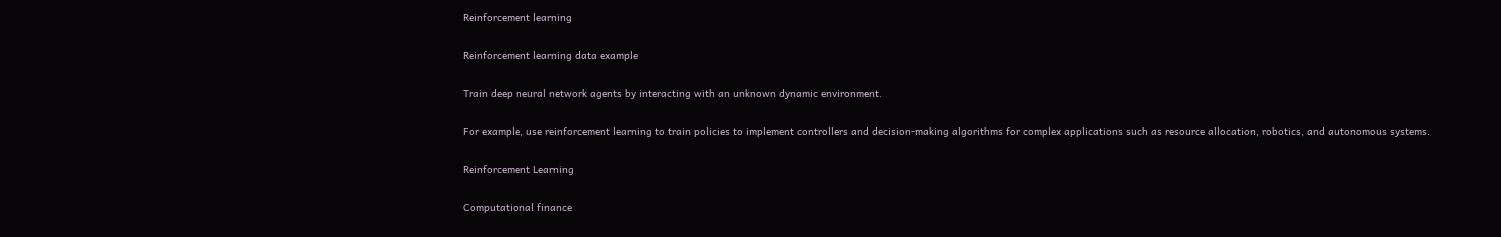Reinforcement learning

Reinforcement learning data example

Train deep neural network agents by interacting with an unknown dynamic environment.

For example, use reinforcement learning to train policies to implement controllers and decision-making algorithms for complex applications such as resource allocation, robotics, and autonomous systems.

Reinforcement Learning

Computational finance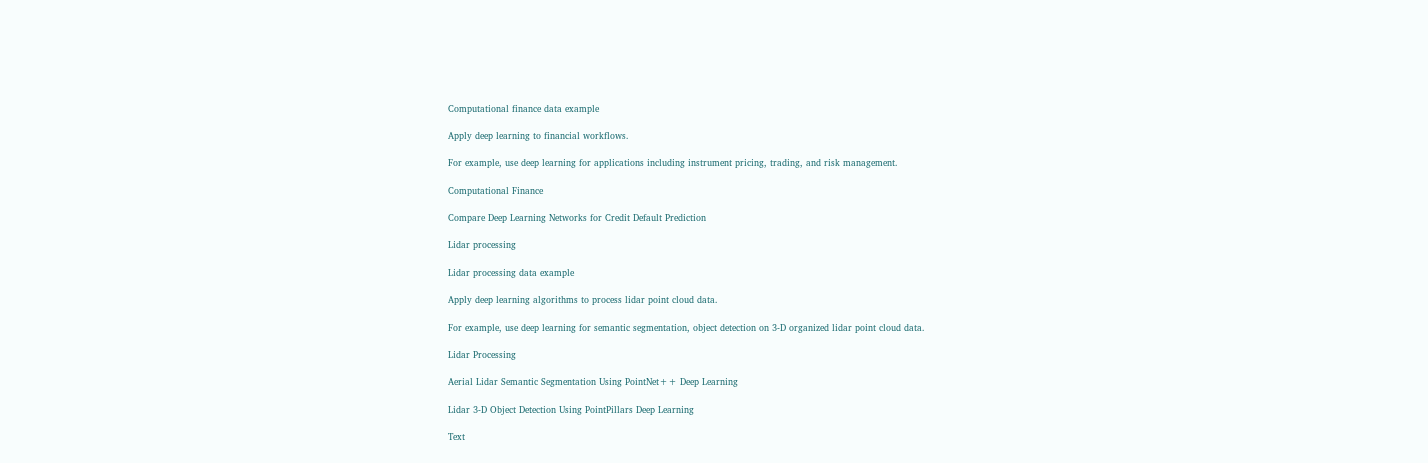Computational finance data example

Apply deep learning to financial workflows.

For example, use deep learning for applications including instrument pricing, trading, and risk management.

Computational Finance

Compare Deep Learning Networks for Credit Default Prediction

Lidar processing

Lidar processing data example

Apply deep learning algorithms to process lidar point cloud data.

For example, use deep learning for semantic segmentation, object detection on 3-D organized lidar point cloud data.

Lidar Processing

Aerial Lidar Semantic Segmentation Using PointNet++ Deep Learning

Lidar 3-D Object Detection Using PointPillars Deep Learning

Text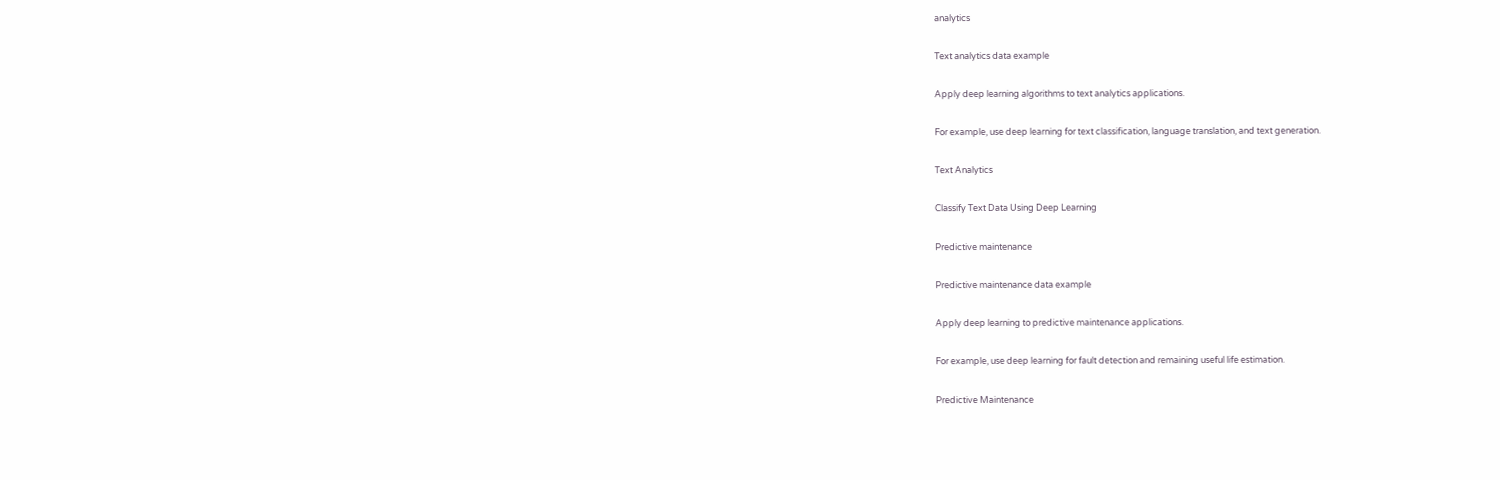analytics

Text analytics data example

Apply deep learning algorithms to text analytics applications.

For example, use deep learning for text classification, language translation, and text generation.

Text Analytics

Classify Text Data Using Deep Learning

Predictive maintenance

Predictive maintenance data example

Apply deep learning to predictive maintenance applications.

For example, use deep learning for fault detection and remaining useful life estimation.

Predictive Maintenance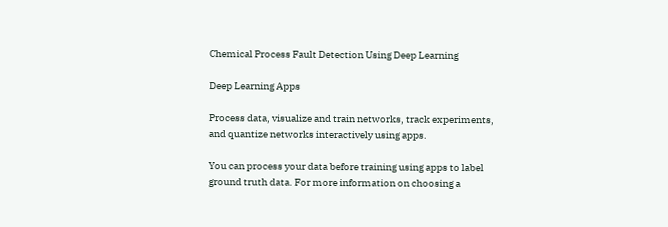Chemical Process Fault Detection Using Deep Learning

Deep Learning Apps

Process data, visualize and train networks, track experiments, and quantize networks interactively using apps.

You can process your data before training using apps to label ground truth data. For more information on choosing a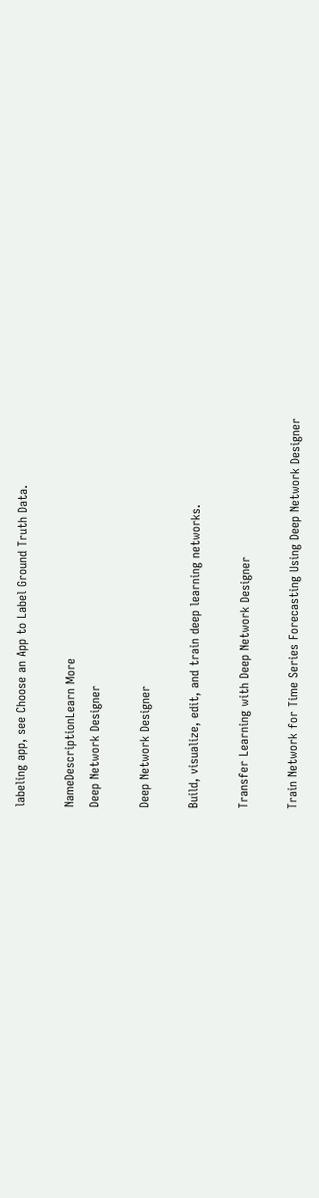labeling app, see Choose an App to Label Ground Truth Data.

NameDescriptionLearn More
Deep Network Designer

Deep Network Designer

Build, visualize, edit, and train deep learning networks.

Transfer Learning with Deep Network Designer

Train Network for Time Series Forecasting Using Deep Network Designer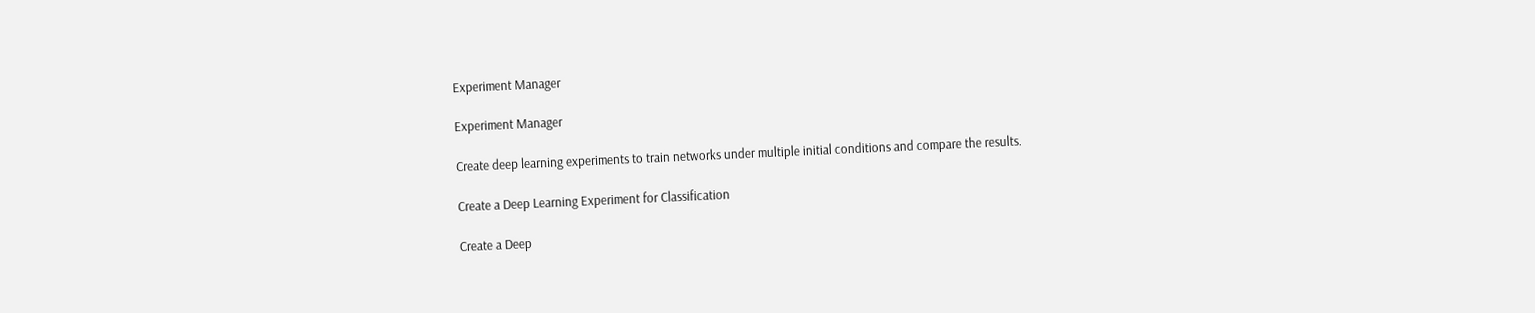Experiment Manager

Experiment Manager

Create deep learning experiments to train networks under multiple initial conditions and compare the results.

Create a Deep Learning Experiment for Classification

Create a Deep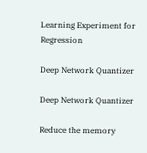Learning Experiment for Regression

Deep Network Quantizer

Deep Network Quantizer

Reduce the memory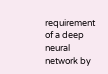requirement of a deep neural network by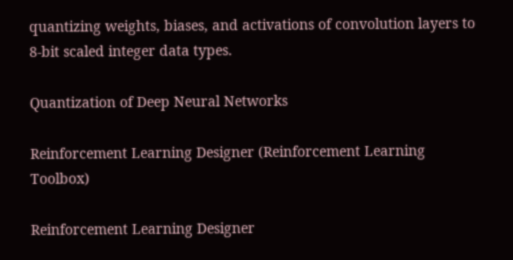quantizing weights, biases, and activations of convolution layers to 8-bit scaled integer data types.

Quantization of Deep Neural Networks

Reinforcement Learning Designer (Reinforcement Learning Toolbox)

Reinforcement Learning Designer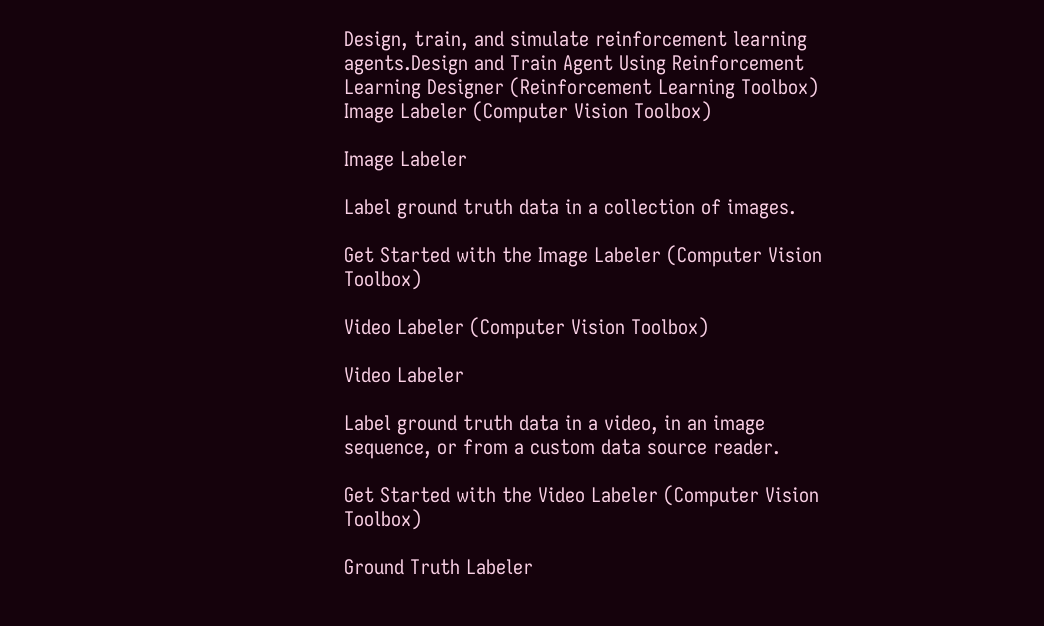Design, train, and simulate reinforcement learning agents.Design and Train Agent Using Reinforcement Learning Designer (Reinforcement Learning Toolbox)
Image Labeler (Computer Vision Toolbox)

Image Labeler

Label ground truth data in a collection of images.

Get Started with the Image Labeler (Computer Vision Toolbox)

Video Labeler (Computer Vision Toolbox)

Video Labeler

Label ground truth data in a video, in an image sequence, or from a custom data source reader.

Get Started with the Video Labeler (Computer Vision Toolbox)

Ground Truth Labeler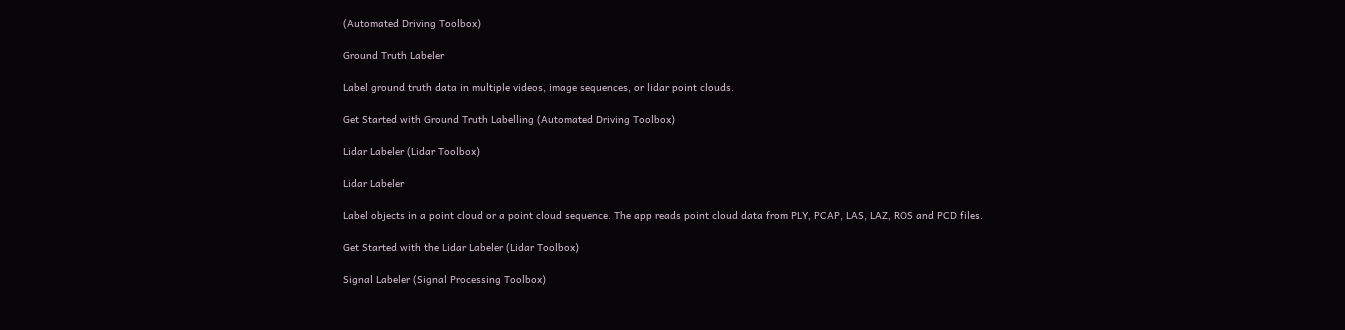(Automated Driving Toolbox)

Ground Truth Labeler

Label ground truth data in multiple videos, image sequences, or lidar point clouds.

Get Started with Ground Truth Labelling (Automated Driving Toolbox)

Lidar Labeler (Lidar Toolbox)

Lidar Labeler

Label objects in a point cloud or a point cloud sequence. The app reads point cloud data from PLY, PCAP, LAS, LAZ, ROS and PCD files.

Get Started with the Lidar Labeler (Lidar Toolbox)

Signal Labeler (Signal Processing Toolbox)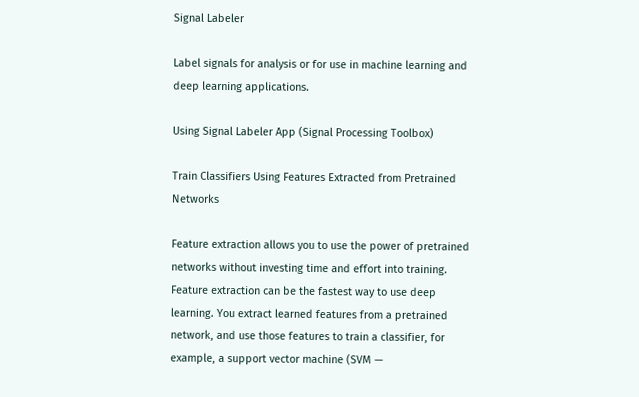Signal Labeler

Label signals for analysis or for use in machine learning and deep learning applications.

Using Signal Labeler App (Signal Processing Toolbox)

Train Classifiers Using Features Extracted from Pretrained Networks

Feature extraction allows you to use the power of pretrained networks without investing time and effort into training. Feature extraction can be the fastest way to use deep learning. You extract learned features from a pretrained network, and use those features to train a classifier, for example, a support vector machine (SVM —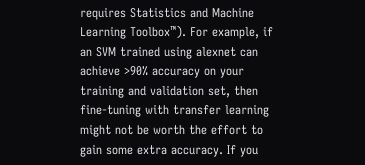requires Statistics and Machine Learning Toolbox™). For example, if an SVM trained using alexnet can achieve >90% accuracy on your training and validation set, then fine-tuning with transfer learning might not be worth the effort to gain some extra accuracy. If you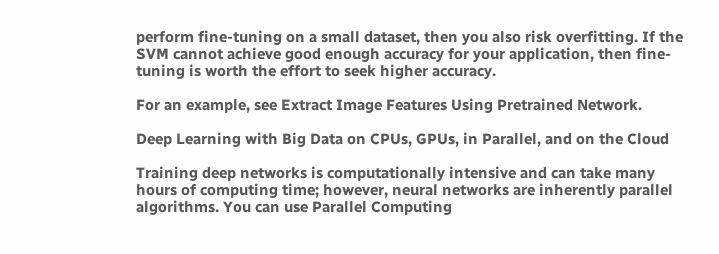perform fine-tuning on a small dataset, then you also risk overfitting. If the SVM cannot achieve good enough accuracy for your application, then fine-tuning is worth the effort to seek higher accuracy.

For an example, see Extract Image Features Using Pretrained Network.

Deep Learning with Big Data on CPUs, GPUs, in Parallel, and on the Cloud

Training deep networks is computationally intensive and can take many hours of computing time; however, neural networks are inherently parallel algorithms. You can use Parallel Computing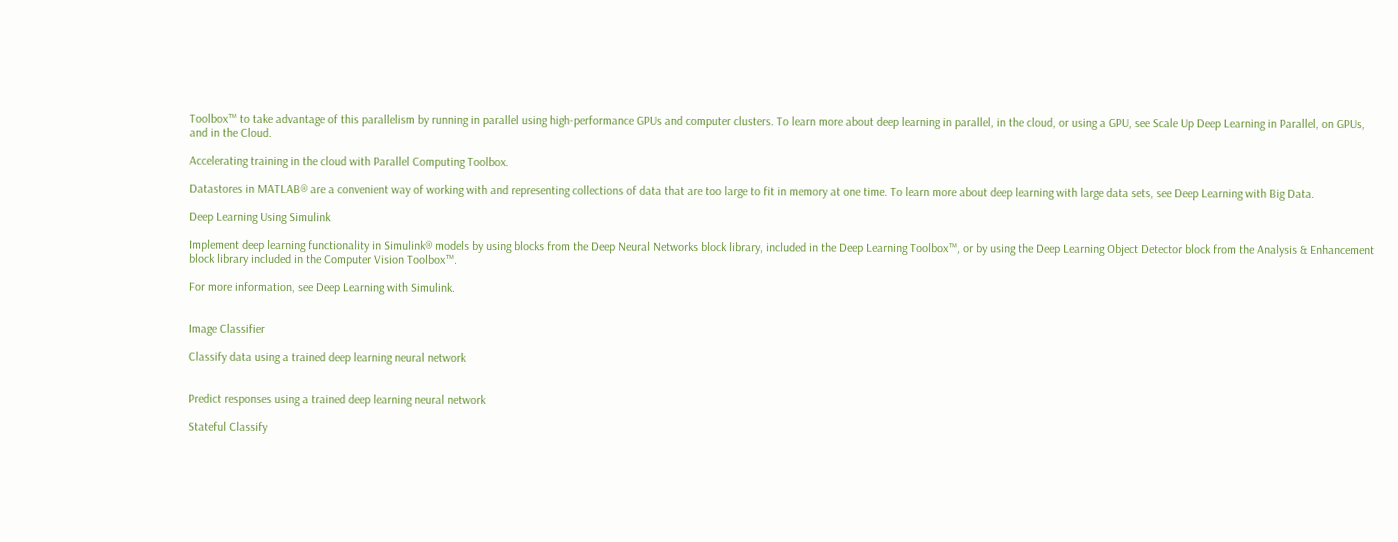Toolbox™ to take advantage of this parallelism by running in parallel using high-performance GPUs and computer clusters. To learn more about deep learning in parallel, in the cloud, or using a GPU, see Scale Up Deep Learning in Parallel, on GPUs, and in the Cloud.

Accelerating training in the cloud with Parallel Computing Toolbox.

Datastores in MATLAB® are a convenient way of working with and representing collections of data that are too large to fit in memory at one time. To learn more about deep learning with large data sets, see Deep Learning with Big Data.

Deep Learning Using Simulink

Implement deep learning functionality in Simulink® models by using blocks from the Deep Neural Networks block library, included in the Deep Learning Toolbox™, or by using the Deep Learning Object Detector block from the Analysis & Enhancement block library included in the Computer Vision Toolbox™.

For more information, see Deep Learning with Simulink.


Image Classifier

Classify data using a trained deep learning neural network


Predict responses using a trained deep learning neural network

Stateful Classify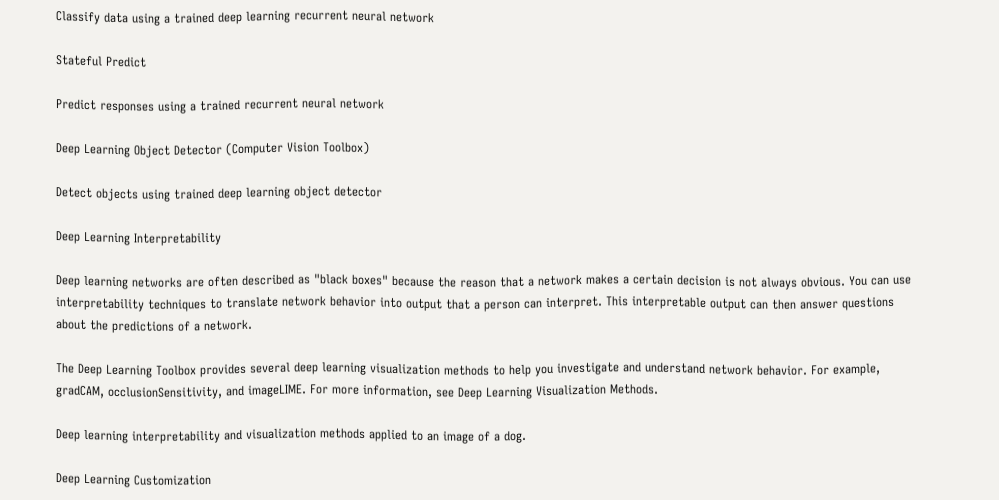Classify data using a trained deep learning recurrent neural network

Stateful Predict

Predict responses using a trained recurrent neural network

Deep Learning Object Detector (Computer Vision Toolbox)

Detect objects using trained deep learning object detector

Deep Learning Interpretability

Deep learning networks are often described as "black boxes" because the reason that a network makes a certain decision is not always obvious. You can use interpretability techniques to translate network behavior into output that a person can interpret. This interpretable output can then answer questions about the predictions of a network.

The Deep Learning Toolbox provides several deep learning visualization methods to help you investigate and understand network behavior. For example, gradCAM, occlusionSensitivity, and imageLIME. For more information, see Deep Learning Visualization Methods.

Deep learning interpretability and visualization methods applied to an image of a dog.

Deep Learning Customization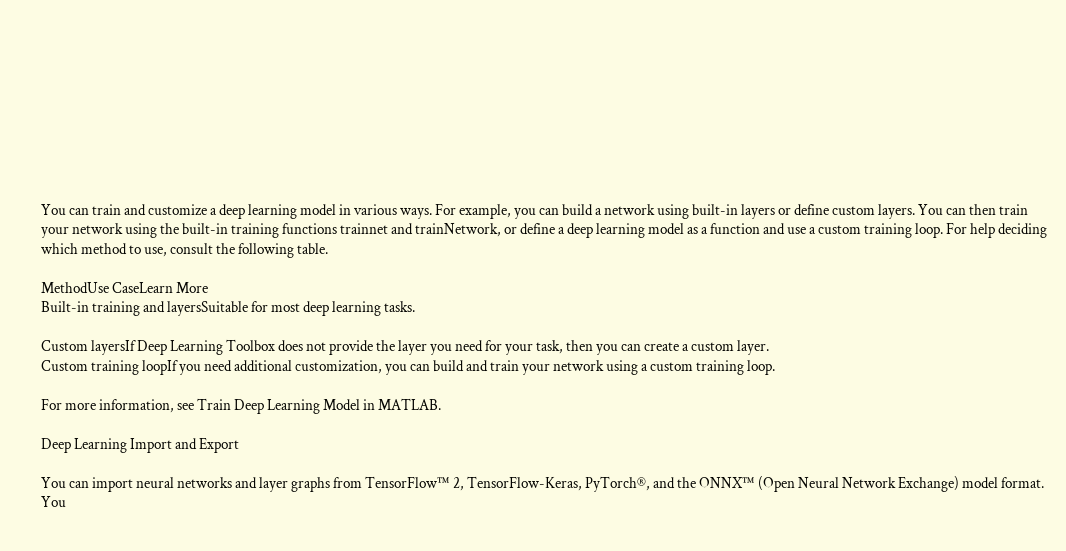You can train and customize a deep learning model in various ways. For example, you can build a network using built-in layers or define custom layers. You can then train your network using the built-in training functions trainnet and trainNetwork, or define a deep learning model as a function and use a custom training loop. For help deciding which method to use, consult the following table.

MethodUse CaseLearn More
Built-in training and layersSuitable for most deep learning tasks.

Custom layersIf Deep Learning Toolbox does not provide the layer you need for your task, then you can create a custom layer.
Custom training loopIf you need additional customization, you can build and train your network using a custom training loop.

For more information, see Train Deep Learning Model in MATLAB.

Deep Learning Import and Export

You can import neural networks and layer graphs from TensorFlow™ 2, TensorFlow-Keras, PyTorch®, and the ONNX™ (Open Neural Network Exchange) model format. You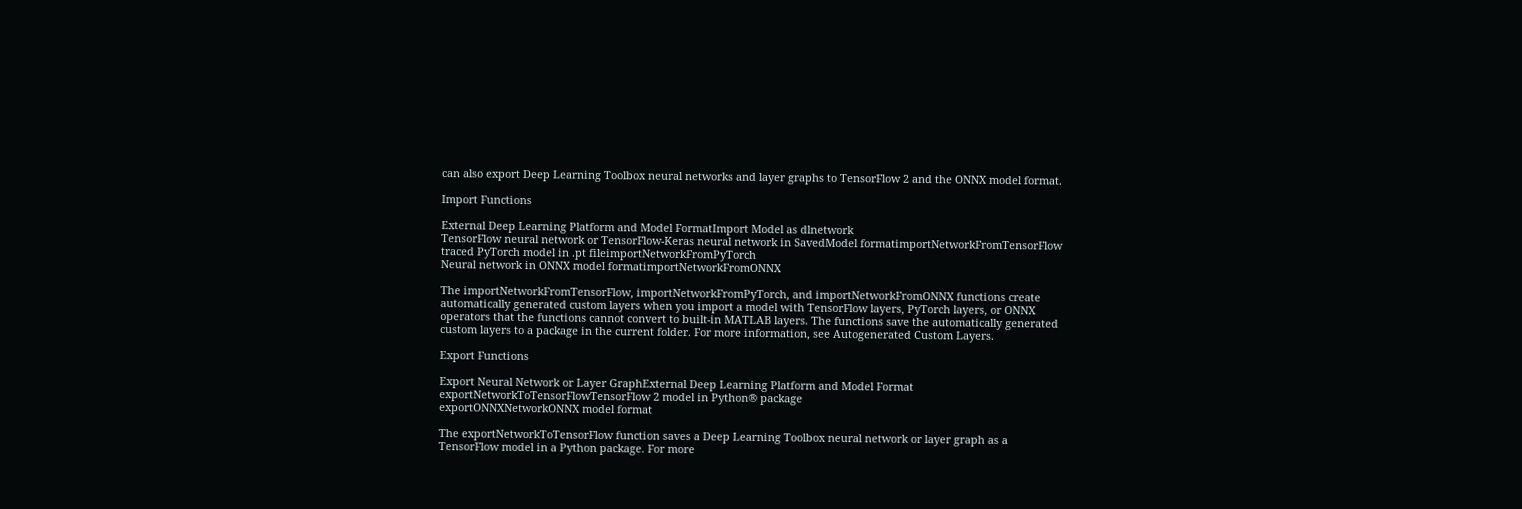can also export Deep Learning Toolbox neural networks and layer graphs to TensorFlow 2 and the ONNX model format.

Import Functions

External Deep Learning Platform and Model FormatImport Model as dlnetwork
TensorFlow neural network or TensorFlow-Keras neural network in SavedModel formatimportNetworkFromTensorFlow
traced PyTorch model in .pt fileimportNetworkFromPyTorch
Neural network in ONNX model formatimportNetworkFromONNX

The importNetworkFromTensorFlow, importNetworkFromPyTorch, and importNetworkFromONNX functions create automatically generated custom layers when you import a model with TensorFlow layers, PyTorch layers, or ONNX operators that the functions cannot convert to built-in MATLAB layers. The functions save the automatically generated custom layers to a package in the current folder. For more information, see Autogenerated Custom Layers.

Export Functions

Export Neural Network or Layer GraphExternal Deep Learning Platform and Model Format
exportNetworkToTensorFlowTensorFlow 2 model in Python® package
exportONNXNetworkONNX model format

The exportNetworkToTensorFlow function saves a Deep Learning Toolbox neural network or layer graph as a TensorFlow model in a Python package. For more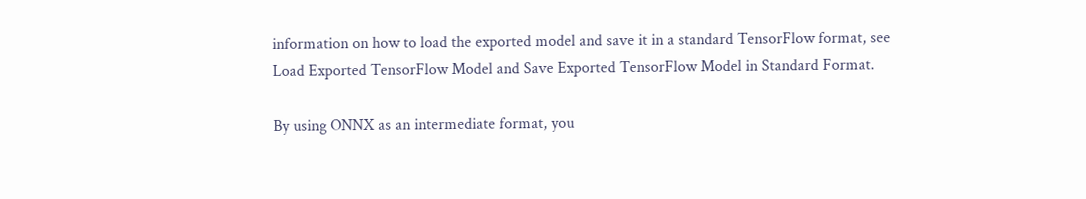information on how to load the exported model and save it in a standard TensorFlow format, see Load Exported TensorFlow Model and Save Exported TensorFlow Model in Standard Format.

By using ONNX as an intermediate format, you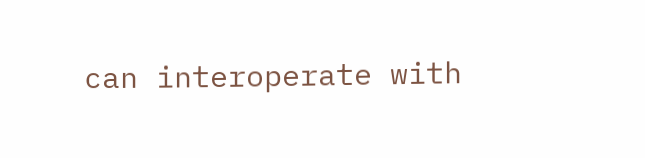can interoperate with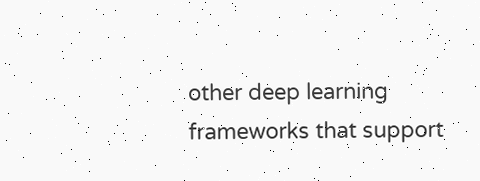other deep learning frameworks that support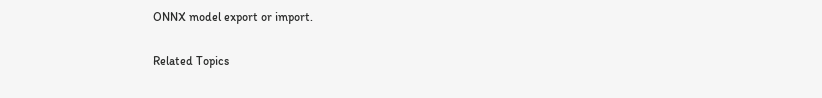ONNX model export or import.

Related Topics